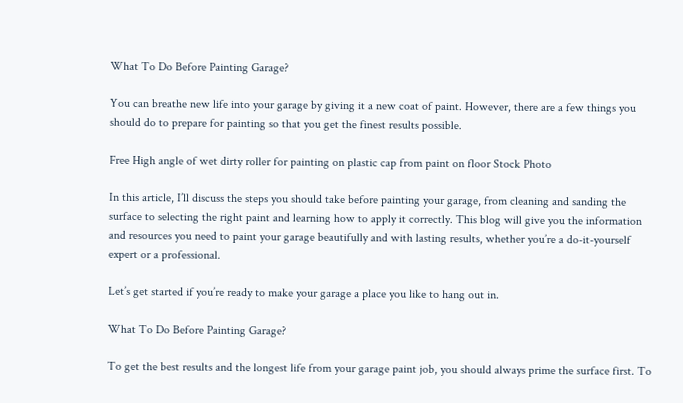What To Do Before Painting Garage?

You can breathe new life into your garage by giving it a new coat of paint. However, there are a few things you should do to prepare for painting so that you get the finest results possible.

Free High angle of wet dirty roller for painting on plastic cap from paint on floor Stock Photo

In this article, I’ll discuss the steps you should take before painting your garage, from cleaning and sanding the surface to selecting the right paint and learning how to apply it correctly. This blog will give you the information and resources you need to paint your garage beautifully and with lasting results, whether you’re a do-it-yourself expert or a professional.

Let’s get started if you’re ready to make your garage a place you like to hang out in.

What To Do Before Painting Garage?

To get the best results and the longest life from your garage paint job, you should always prime the surface first. To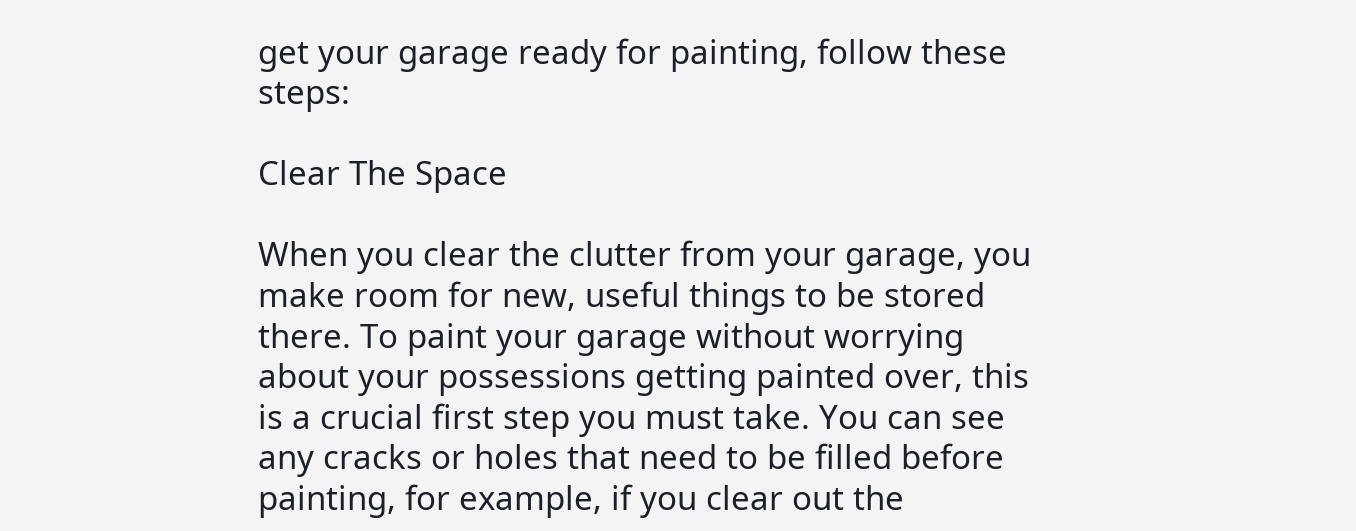get your garage ready for painting, follow these steps:

Clear The Space

When you clear the clutter from your garage, you make room for new, useful things to be stored there. To paint your garage without worrying about your possessions getting painted over, this is a crucial first step you must take. You can see any cracks or holes that need to be filled before painting, for example, if you clear out the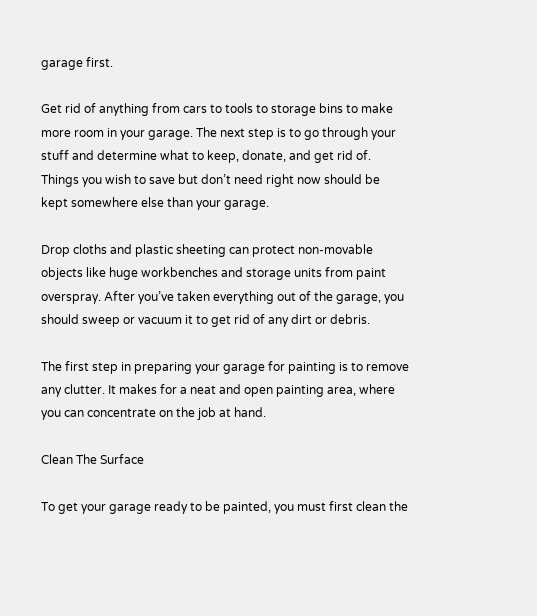garage first.

Get rid of anything from cars to tools to storage bins to make more room in your garage. The next step is to go through your stuff and determine what to keep, donate, and get rid of. Things you wish to save but don’t need right now should be kept somewhere else than your garage.

Drop cloths and plastic sheeting can protect non-movable objects like huge workbenches and storage units from paint overspray. After you’ve taken everything out of the garage, you should sweep or vacuum it to get rid of any dirt or debris.

The first step in preparing your garage for painting is to remove any clutter. It makes for a neat and open painting area, where you can concentrate on the job at hand.

Clean The Surface

To get your garage ready to be painted, you must first clean the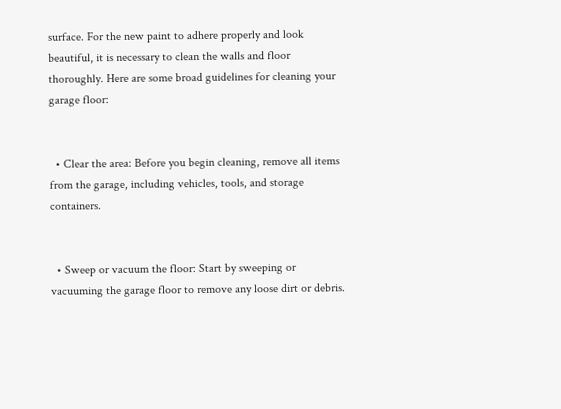surface. For the new paint to adhere properly and look beautiful, it is necessary to clean the walls and floor thoroughly. Here are some broad guidelines for cleaning your garage floor:


  • Clear the area: Before you begin cleaning, remove all items from the garage, including vehicles, tools, and storage containers.


  • Sweep or vacuum the floor: Start by sweeping or vacuuming the garage floor to remove any loose dirt or debris.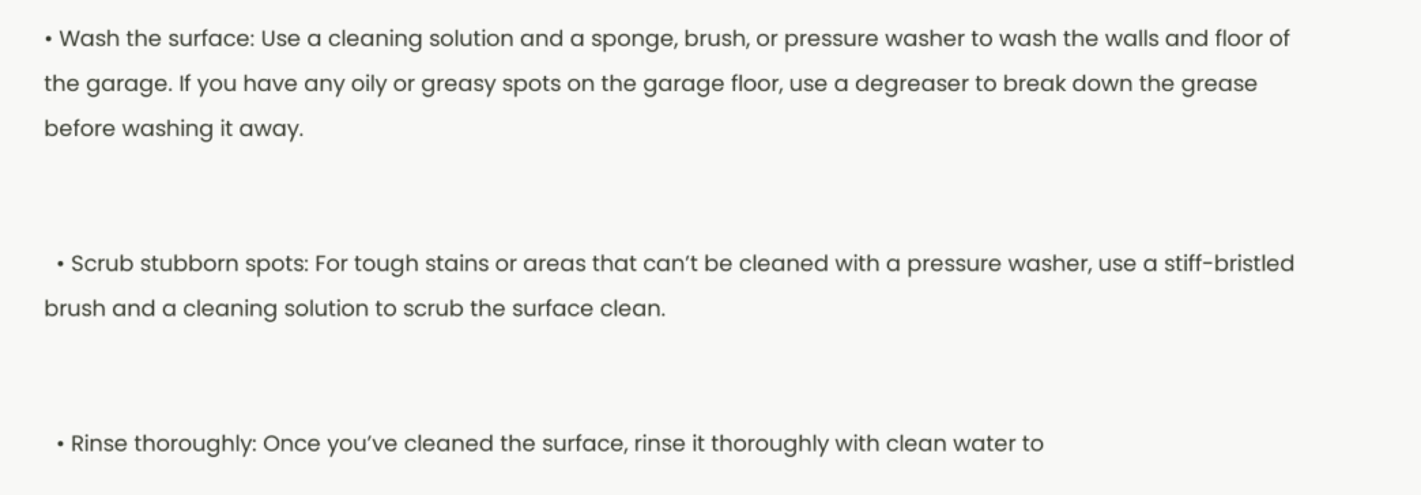• Wash the surface: Use a cleaning solution and a sponge, brush, or pressure washer to wash the walls and floor of the garage. If you have any oily or greasy spots on the garage floor, use a degreaser to break down the grease before washing it away.


  • Scrub stubborn spots: For tough stains or areas that can’t be cleaned with a pressure washer, use a stiff-bristled brush and a cleaning solution to scrub the surface clean.


  • Rinse thoroughly: Once you’ve cleaned the surface, rinse it thoroughly with clean water to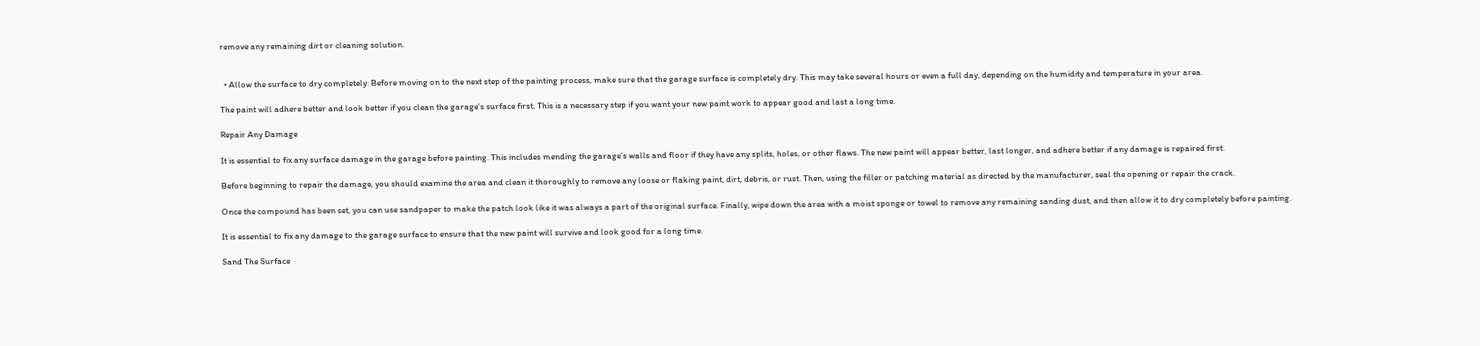remove any remaining dirt or cleaning solution.


  • Allow the surface to dry completely: Before moving on to the next step of the painting process, make sure that the garage surface is completely dry. This may take several hours or even a full day, depending on the humidity and temperature in your area.

The paint will adhere better and look better if you clean the garage’s surface first. This is a necessary step if you want your new paint work to appear good and last a long time.

Repair Any Damage

It is essential to fix any surface damage in the garage before painting. This includes mending the garage’s walls and floor if they have any splits, holes, or other flaws. The new paint will appear better, last longer, and adhere better if any damage is repaired first.

Before beginning to repair the damage, you should examine the area and clean it thoroughly to remove any loose or flaking paint, dirt, debris, or rust. Then, using the filler or patching material as directed by the manufacturer, seal the opening or repair the crack.

Once the compound has been set, you can use sandpaper to make the patch look like it was always a part of the original surface. Finally, wipe down the area with a moist sponge or towel to remove any remaining sanding dust, and then allow it to dry completely before painting.

It is essential to fix any damage to the garage surface to ensure that the new paint will survive and look good for a long time.

Sand The Surface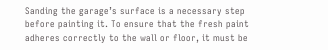Sanding the garage’s surface is a necessary step before painting it. To ensure that the fresh paint adheres correctly to the wall or floor, it must be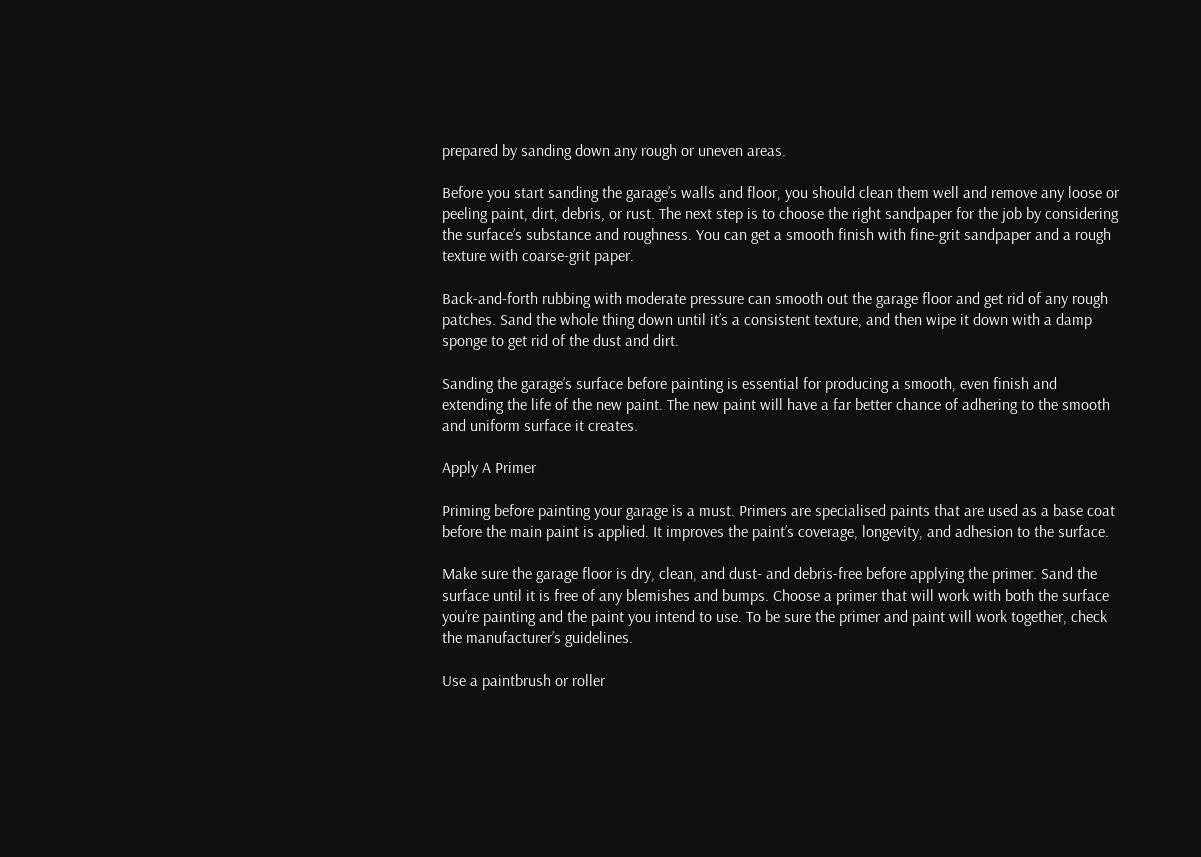prepared by sanding down any rough or uneven areas.

Before you start sanding the garage’s walls and floor, you should clean them well and remove any loose or peeling paint, dirt, debris, or rust. The next step is to choose the right sandpaper for the job by considering the surface’s substance and roughness. You can get a smooth finish with fine-grit sandpaper and a rough texture with coarse-grit paper.

Back-and-forth rubbing with moderate pressure can smooth out the garage floor and get rid of any rough patches. Sand the whole thing down until it’s a consistent texture, and then wipe it down with a damp sponge to get rid of the dust and dirt.

Sanding the garage’s surface before painting is essential for producing a smooth, even finish and extending the life of the new paint. The new paint will have a far better chance of adhering to the smooth and uniform surface it creates.

Apply A Primer

Priming before painting your garage is a must. Primers are specialised paints that are used as a base coat before the main paint is applied. It improves the paint’s coverage, longevity, and adhesion to the surface.

Make sure the garage floor is dry, clean, and dust- and debris-free before applying the primer. Sand the surface until it is free of any blemishes and bumps. Choose a primer that will work with both the surface you’re painting and the paint you intend to use. To be sure the primer and paint will work together, check the manufacturer’s guidelines.

Use a paintbrush or roller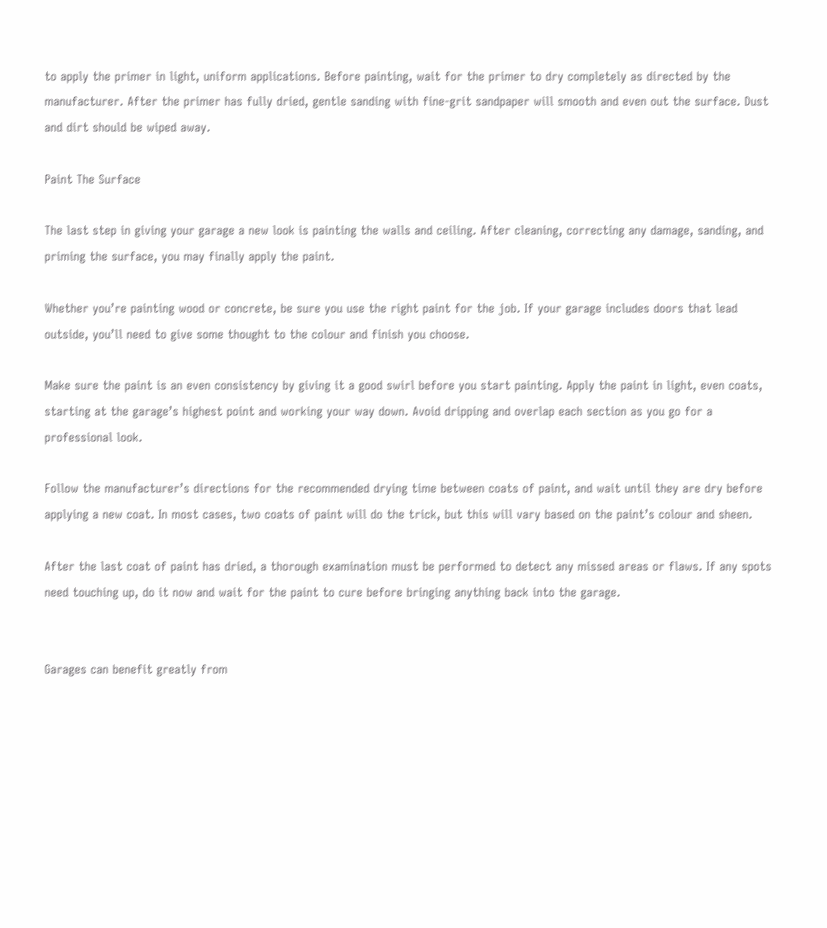to apply the primer in light, uniform applications. Before painting, wait for the primer to dry completely as directed by the manufacturer. After the primer has fully dried, gentle sanding with fine-grit sandpaper will smooth and even out the surface. Dust and dirt should be wiped away.

Paint The Surface

The last step in giving your garage a new look is painting the walls and ceiling. After cleaning, correcting any damage, sanding, and priming the surface, you may finally apply the paint.

Whether you’re painting wood or concrete, be sure you use the right paint for the job. If your garage includes doors that lead outside, you’ll need to give some thought to the colour and finish you choose.

Make sure the paint is an even consistency by giving it a good swirl before you start painting. Apply the paint in light, even coats, starting at the garage’s highest point and working your way down. Avoid dripping and overlap each section as you go for a professional look.

Follow the manufacturer’s directions for the recommended drying time between coats of paint, and wait until they are dry before applying a new coat. In most cases, two coats of paint will do the trick, but this will vary based on the paint’s colour and sheen.

After the last coat of paint has dried, a thorough examination must be performed to detect any missed areas or flaws. If any spots need touching up, do it now and wait for the paint to cure before bringing anything back into the garage.


Garages can benefit greatly from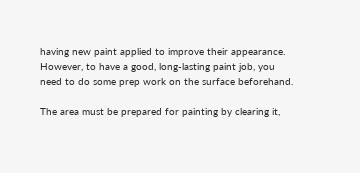having new paint applied to improve their appearance. However, to have a good, long-lasting paint job, you need to do some prep work on the surface beforehand.

The area must be prepared for painting by clearing it,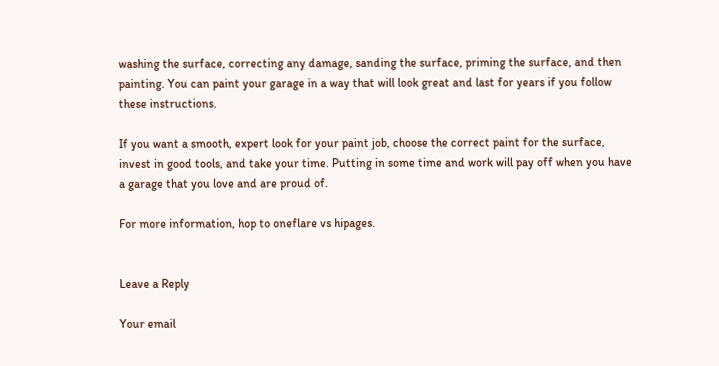washing the surface, correcting any damage, sanding the surface, priming the surface, and then painting. You can paint your garage in a way that will look great and last for years if you follow these instructions.

If you want a smooth, expert look for your paint job, choose the correct paint for the surface, invest in good tools, and take your time. Putting in some time and work will pay off when you have a garage that you love and are proud of.

For more information, hop to oneflare vs hipages.


Leave a Reply

Your email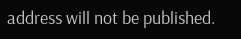address will not be published.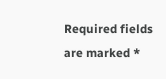Required fields are marked *